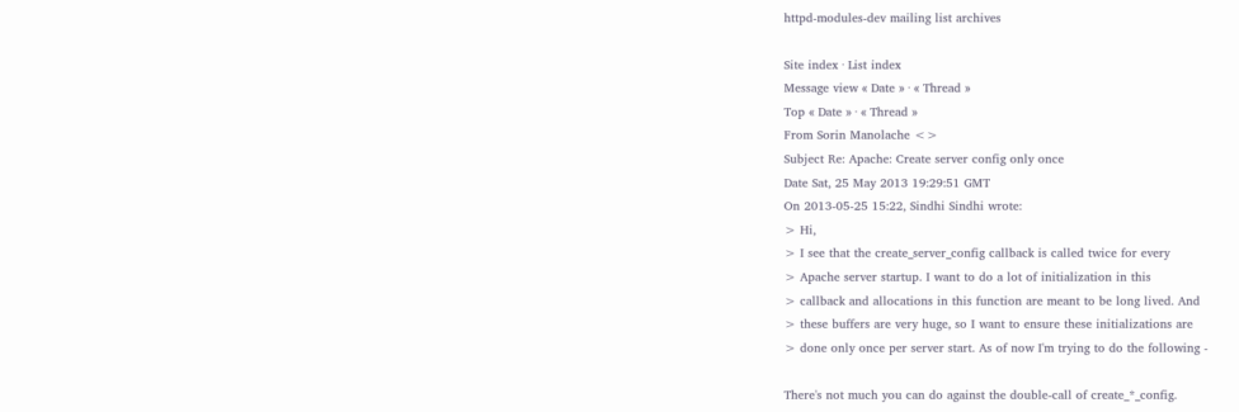httpd-modules-dev mailing list archives

Site index · List index
Message view « Date » · « Thread »
Top « Date » · « Thread »
From Sorin Manolache <>
Subject Re: Apache: Create server config only once
Date Sat, 25 May 2013 19:29:51 GMT
On 2013-05-25 15:22, Sindhi Sindhi wrote:
> Hi,
> I see that the create_server_config callback is called twice for every
> Apache server startup. I want to do a lot of initialization in this
> callback and allocations in this function are meant to be long lived. And
> these buffers are very huge, so I want to ensure these initializations are
> done only once per server start. As of now I'm trying to do the following -

There's not much you can do against the double-call of create_*_config.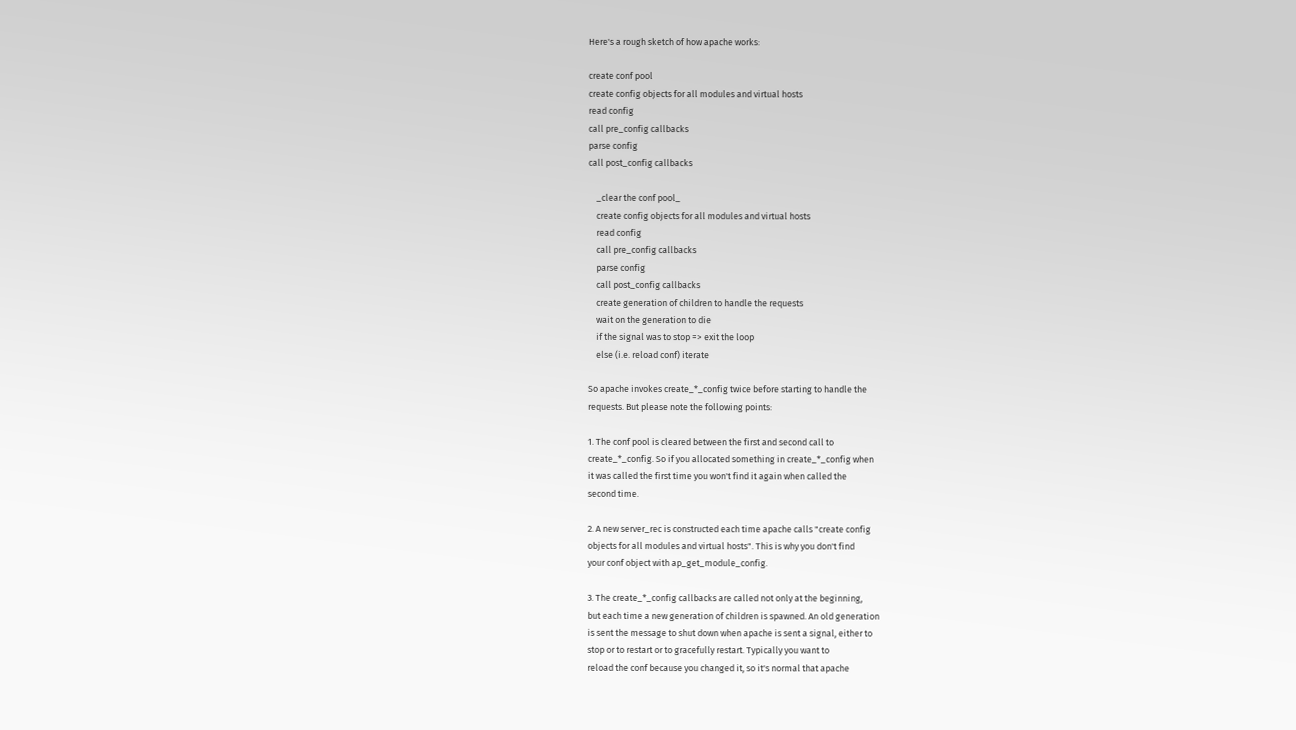Here's a rough sketch of how apache works:

create conf pool
create config objects for all modules and virtual hosts
read config
call pre_config callbacks
parse config
call post_config callbacks

    _clear the conf pool_
    create config objects for all modules and virtual hosts
    read config
    call pre_config callbacks
    parse config
    call post_config callbacks
    create generation of children to handle the requests
    wait on the generation to die
    if the signal was to stop => exit the loop
    else (i.e. reload conf) iterate

So apache invokes create_*_config twice before starting to handle the
requests. But please note the following points:

1. The conf pool is cleared between the first and second call to
create_*_config. So if you allocated something in create_*_config when
it was called the first time you won't find it again when called the
second time.

2. A new server_rec is constructed each time apache calls "create config
objects for all modules and virtual hosts". This is why you don't find
your conf object with ap_get_module_config.

3. The create_*_config callbacks are called not only at the beginning,
but each time a new generation of children is spawned. An old generation
is sent the message to shut down when apache is sent a signal, either to
stop or to restart or to gracefully restart. Typically you want to
reload the conf because you changed it, so it's normal that apache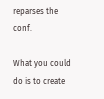reparses the conf.

What you could do is to create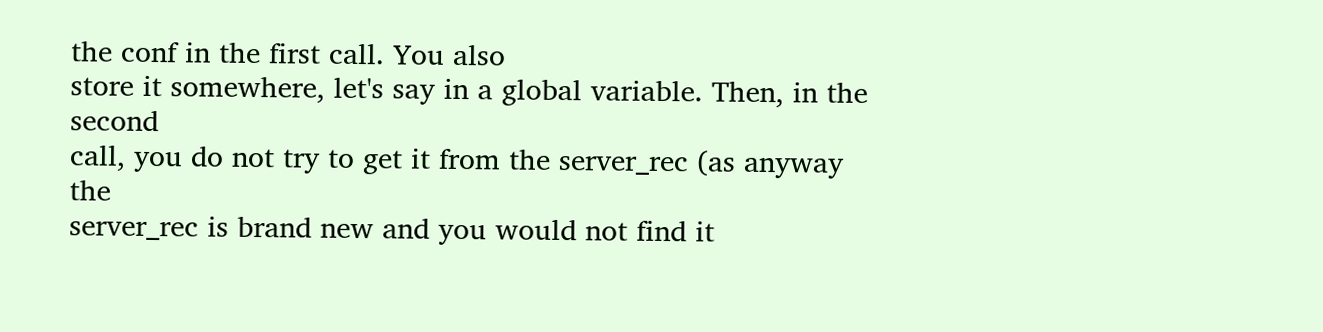the conf in the first call. You also
store it somewhere, let's say in a global variable. Then, in the second
call, you do not try to get it from the server_rec (as anyway the
server_rec is brand new and you would not find it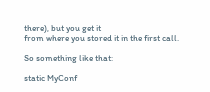there), but you get it
from where you stored it in the first call.

So something like that:

static MyConf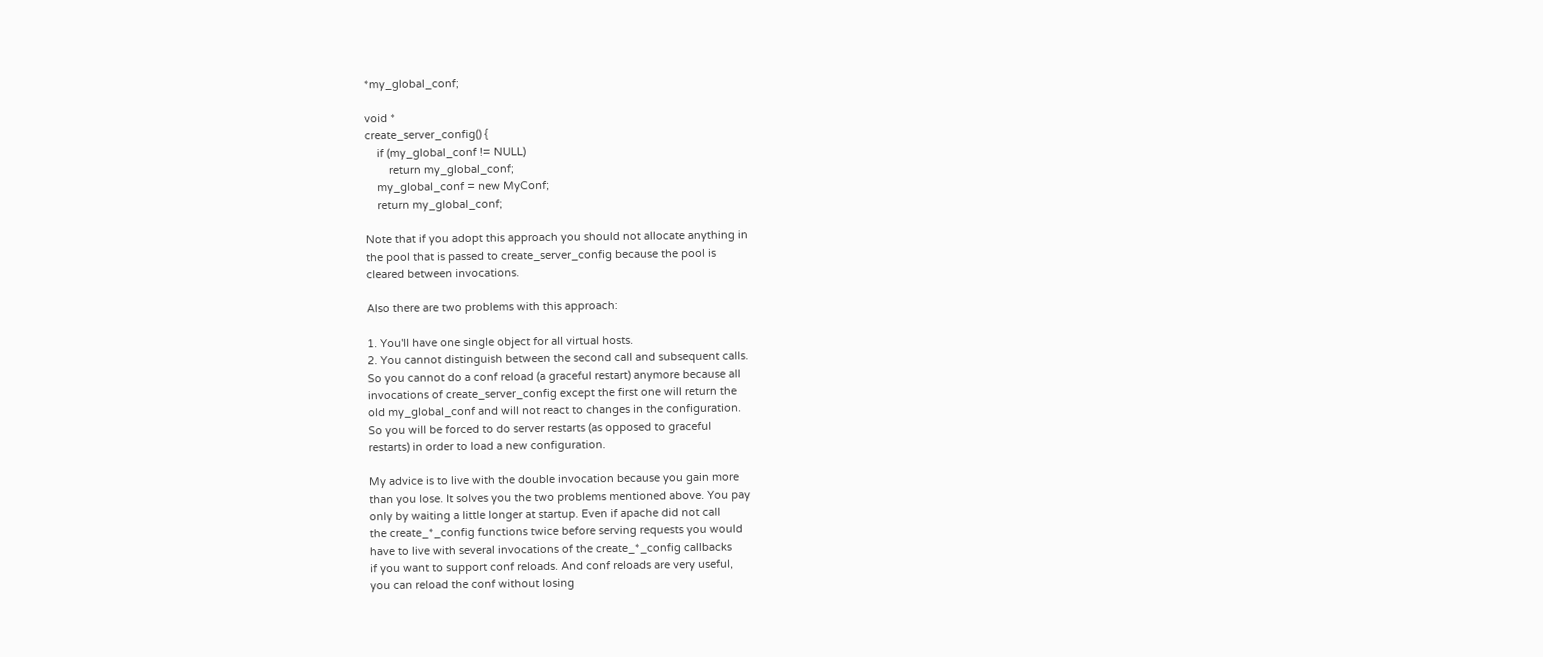*my_global_conf;

void *
create_server_config() {
    if (my_global_conf != NULL)
        return my_global_conf;
    my_global_conf = new MyConf;
    return my_global_conf;

Note that if you adopt this approach you should not allocate anything in
the pool that is passed to create_server_config because the pool is
cleared between invocations.

Also there are two problems with this approach:

1. You'll have one single object for all virtual hosts.
2. You cannot distinguish between the second call and subsequent calls.
So you cannot do a conf reload (a graceful restart) anymore because all
invocations of create_server_config except the first one will return the
old my_global_conf and will not react to changes in the configuration.
So you will be forced to do server restarts (as opposed to graceful
restarts) in order to load a new configuration.

My advice is to live with the double invocation because you gain more
than you lose. It solves you the two problems mentioned above. You pay
only by waiting a little longer at startup. Even if apache did not call
the create_*_config functions twice before serving requests you would
have to live with several invocations of the create_*_config callbacks
if you want to support conf reloads. And conf reloads are very useful,
you can reload the conf without losing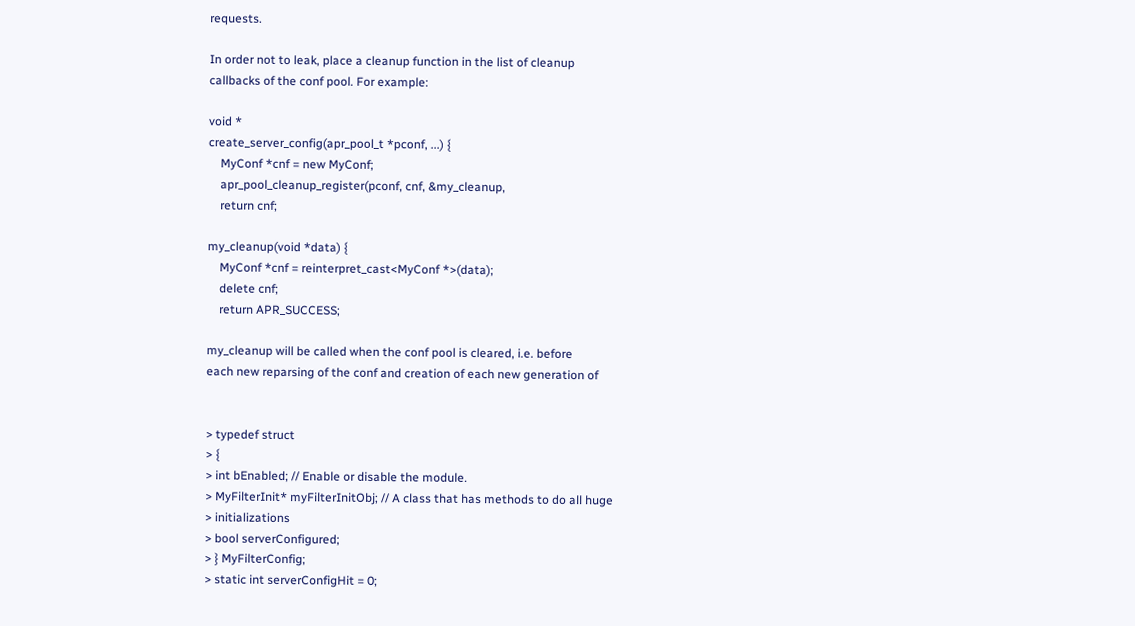requests.

In order not to leak, place a cleanup function in the list of cleanup
callbacks of the conf pool. For example:

void *
create_server_config(apr_pool_t *pconf, ...) {
    MyConf *cnf = new MyConf;
    apr_pool_cleanup_register(pconf, cnf, &my_cleanup,
    return cnf;

my_cleanup(void *data) {
    MyConf *cnf = reinterpret_cast<MyConf *>(data);
    delete cnf;
    return APR_SUCCESS;

my_cleanup will be called when the conf pool is cleared, i.e. before
each new reparsing of the conf and creation of each new generation of


> typedef struct
> {
> int bEnabled; // Enable or disable the module.
> MyFilterInit* myFilterInitObj; // A class that has methods to do all huge
> initializations
> bool serverConfigured;
> } MyFilterConfig;
> static int serverConfigHit = 0;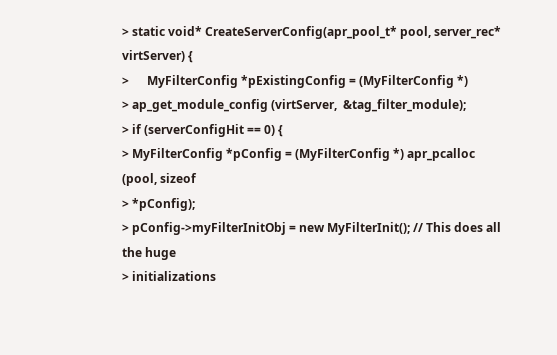> static void* CreateServerConfig(apr_pool_t* pool, server_rec* virtServer) {
>      MyFilterConfig *pExistingConfig = (MyFilterConfig *)
> ap_get_module_config (virtServer,  &tag_filter_module);
> if (serverConfigHit == 0) {
> MyFilterConfig *pConfig = (MyFilterConfig *) apr_pcalloc (pool, sizeof
> *pConfig);
> pConfig->myFilterInitObj = new MyFilterInit(); // This does all the huge
> initializations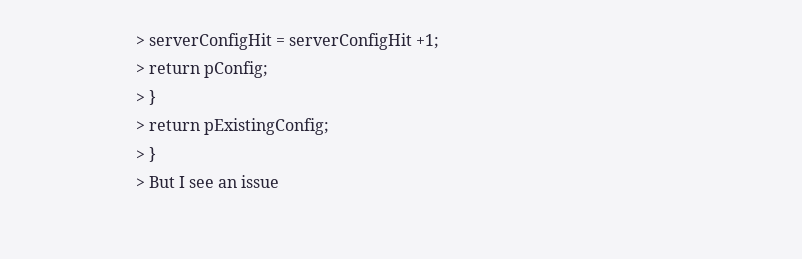> serverConfigHit = serverConfigHit +1;
> return pConfig;
> }
> return pExistingConfig;
> }
> But I see an issue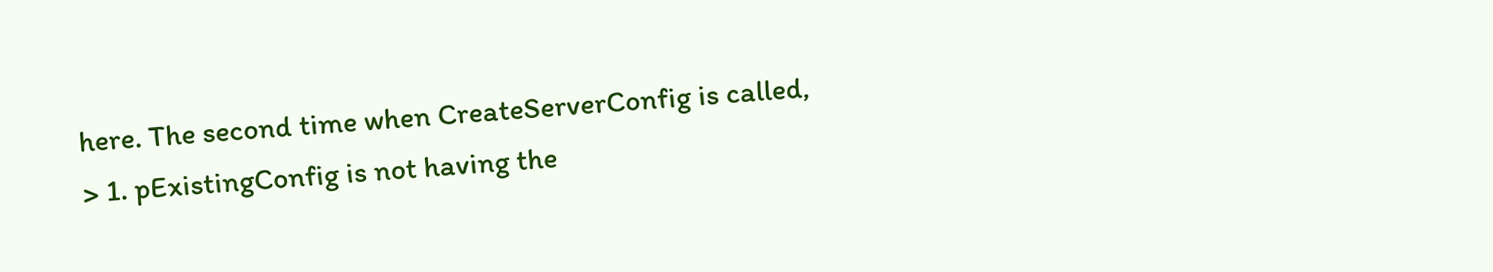here. The second time when CreateServerConfig is called,
> 1. pExistingConfig is not having the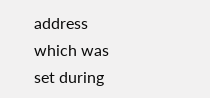address which was set during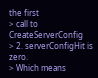the first
> call to CreateServerConfig
> 2. serverConfigHit is zero.
> Which means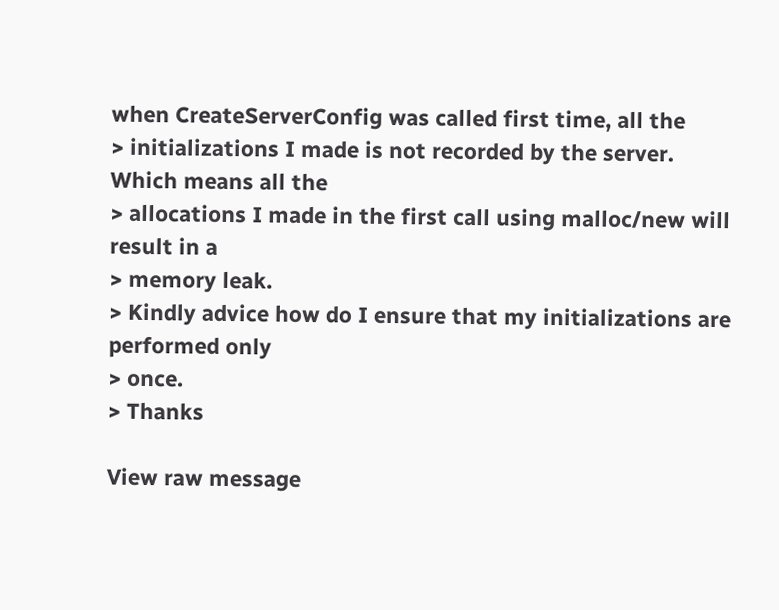when CreateServerConfig was called first time, all the
> initializations I made is not recorded by the server. Which means all the
> allocations I made in the first call using malloc/new will result in a
> memory leak.
> Kindly advice how do I ensure that my initializations are performed only
> once.
> Thanks

View raw message